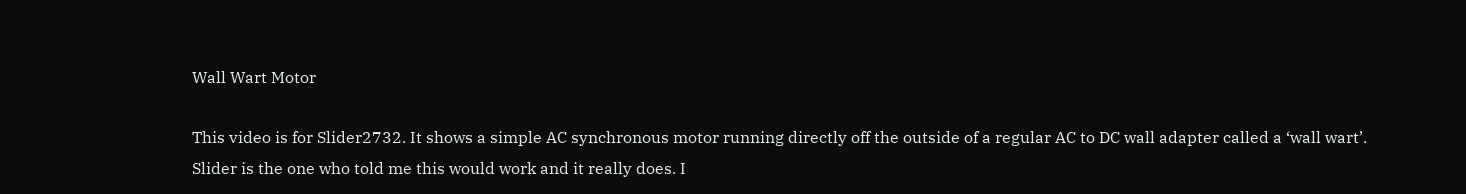Wall Wart Motor

This video is for Slider2732. It shows a simple AC synchronous motor running directly off the outside of a regular AC to DC wall adapter called a ‘wall wart’. Slider is the one who told me this would work and it really does. I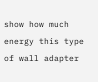show how much energy this type of wall adapter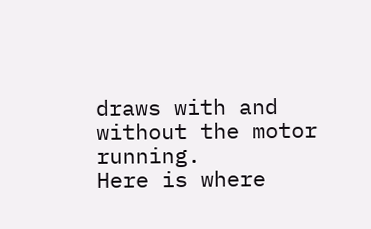draws with and without the motor running.
Here is where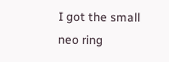I got the small neo ring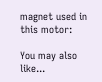magnet used in this motor:

You may also like...